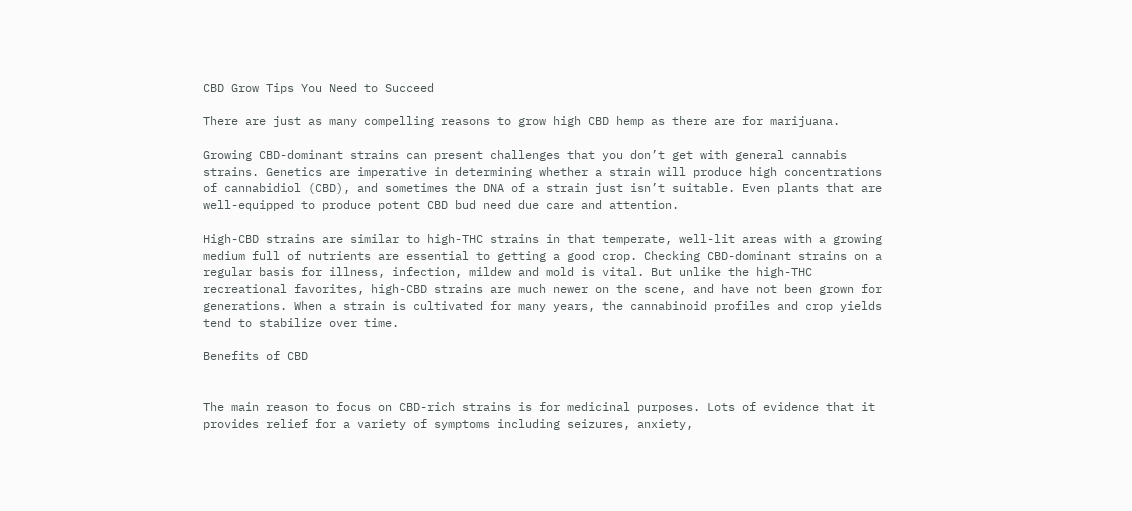CBD Grow Tips You Need to Succeed

There are just as many compelling reasons to grow high CBD hemp as there are for marijuana.

Growing CBD-dominant strains can present challenges that you don’t get with general cannabis strains. Genetics are imperative in determining whether a strain will produce high concentrations of cannabidiol (CBD), and sometimes the DNA of a strain just isn’t suitable. Even plants that are well-equipped to produce potent CBD bud need due care and attention.

High-CBD strains are similar to high-THC strains in that temperate, well-lit areas with a growing medium full of nutrients are essential to getting a good crop. Checking CBD-dominant strains on a regular basis for illness, infection, mildew and mold is vital. But unlike the high-THC recreational favorites, high-CBD strains are much newer on the scene, and have not been grown for generations. When a strain is cultivated for many years, the cannabinoid profiles and crop yields tend to stabilize over time.

Benefits of CBD


The main reason to focus on CBD-rich strains is for medicinal purposes. Lots of evidence that it provides relief for a variety of symptoms including seizures, anxiety,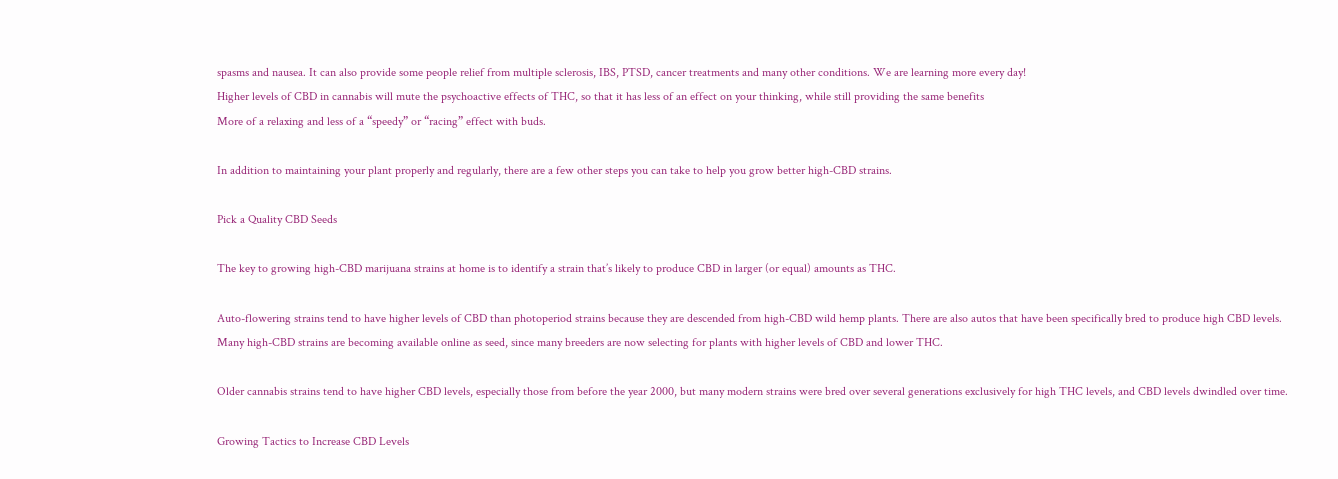spasms and nausea. It can also provide some people relief from multiple sclerosis, IBS, PTSD, cancer treatments and many other conditions. We are learning more every day!
Higher levels of CBD in cannabis will mute the psychoactive effects of THC, so that it has less of an effect on your thinking, while still providing the same benefits
More of a relaxing and less of a “speedy” or “racing” effect with buds.

In addition to maintaining your plant properly and regularly, there are a few other steps you can take to help you grow better high-CBD strains.

Pick a Quality CBD Seeds

The key to growing high-CBD marijuana strains at home is to identify a strain that’s likely to produce CBD in larger (or equal) amounts as THC.

Auto-flowering strains tend to have higher levels of CBD than photoperiod strains because they are descended from high-CBD wild hemp plants. There are also autos that have been specifically bred to produce high CBD levels.
Many high-CBD strains are becoming available online as seed, since many breeders are now selecting for plants with higher levels of CBD and lower THC.

Older cannabis strains tend to have higher CBD levels, especially those from before the year 2000, but many modern strains were bred over several generations exclusively for high THC levels, and CBD levels dwindled over time.

Growing Tactics to Increase CBD Levels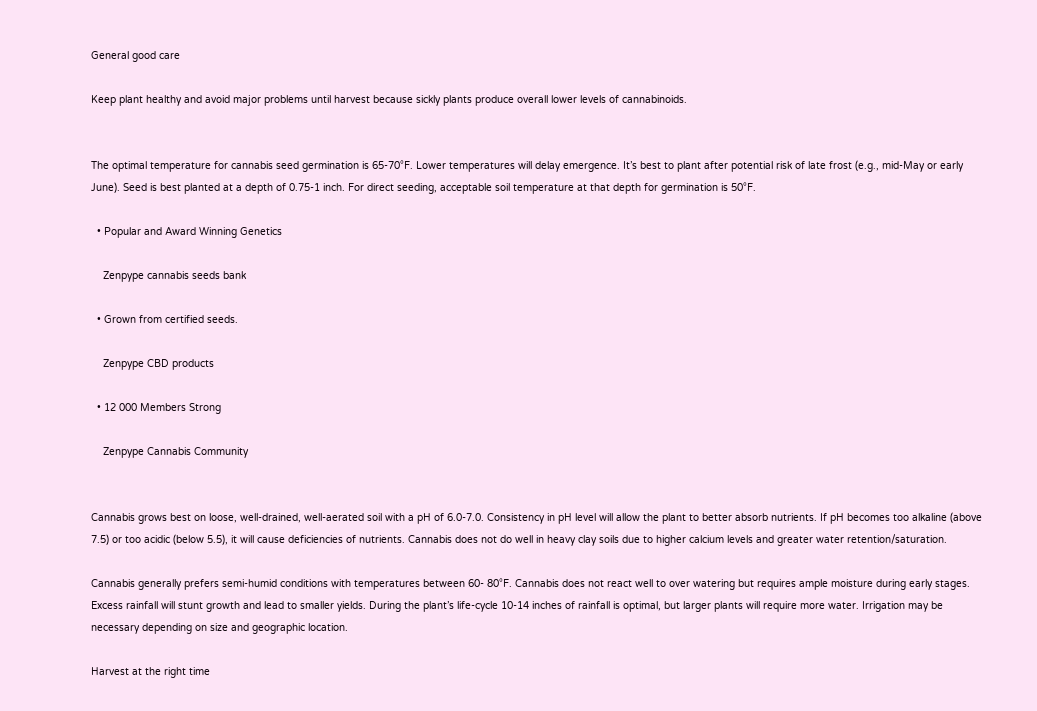General good care

Keep plant healthy and avoid major problems until harvest because sickly plants produce overall lower levels of cannabinoids.


The optimal temperature for cannabis seed germination is 65-70°F. Lower temperatures will delay emergence. It’s best to plant after potential risk of late frost (e.g., mid-May or early June). Seed is best planted at a depth of 0.75-1 inch. For direct seeding, acceptable soil temperature at that depth for germination is 50°F.

  • Popular and Award Winning Genetics

    Zenpype cannabis seeds bank

  • Grown from certified seeds.

    Zenpype CBD products

  • 12 000 Members Strong

    Zenpype Cannabis Community


Cannabis grows best on loose, well-drained, well-aerated soil with a pH of 6.0-7.0. Consistency in pH level will allow the plant to better absorb nutrients. If pH becomes too alkaline (above 7.5) or too acidic (below 5.5), it will cause deficiencies of nutrients. Cannabis does not do well in heavy clay soils due to higher calcium levels and greater water retention/saturation.

Cannabis generally prefers semi-humid conditions with temperatures between 60- 80°F. Cannabis does not react well to over watering but requires ample moisture during early stages. Excess rainfall will stunt growth and lead to smaller yields. During the plant’s life-cycle 10-14 inches of rainfall is optimal, but larger plants will require more water. Irrigation may be necessary depending on size and geographic location.

Harvest at the right time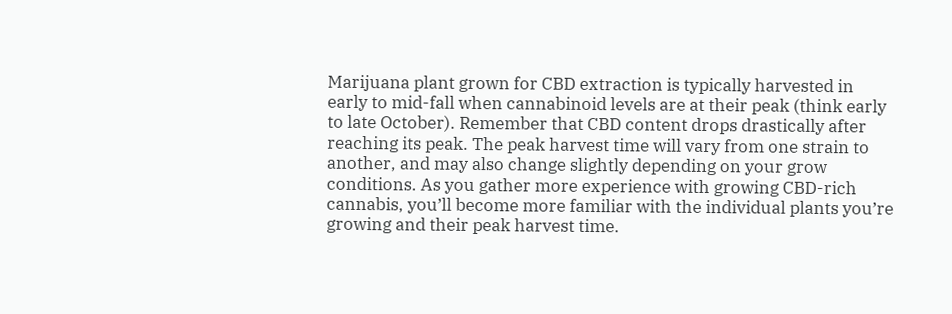Marijuana plant grown for CBD extraction is typically harvested in early to mid-fall when cannabinoid levels are at their peak (think early to late October). Remember that CBD content drops drastically after reaching its peak. The peak harvest time will vary from one strain to another, and may also change slightly depending on your grow conditions. As you gather more experience with growing CBD-rich cannabis, you’ll become more familiar with the individual plants you’re growing and their peak harvest time.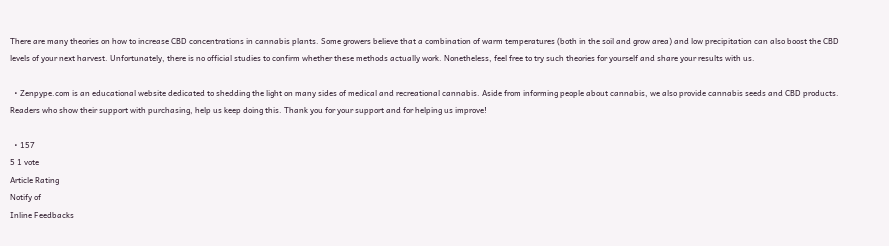There are many theories on how to increase CBD concentrations in cannabis plants. Some growers believe that a combination of warm temperatures (both in the soil and grow area) and low precipitation can also boost the CBD levels of your next harvest. Unfortunately, there is no official studies to confirm whether these methods actually work. Nonetheless, feel free to try such theories for yourself and share your results with us.

  • Zenpype.com is an educational website dedicated to shedding the light on many sides of medical and recreational cannabis. Aside from informing people about cannabis, we also provide cannabis seeds and CBD products. Readers who show their support with purchasing, help us keep doing this. Thank you for your support and for helping us improve!

  • 157
5 1 vote
Article Rating
Notify of
Inline Feedbacks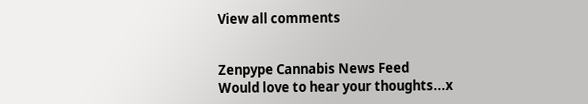View all comments


Zenpype Cannabis News Feed
Would love to hear your thoughts...x